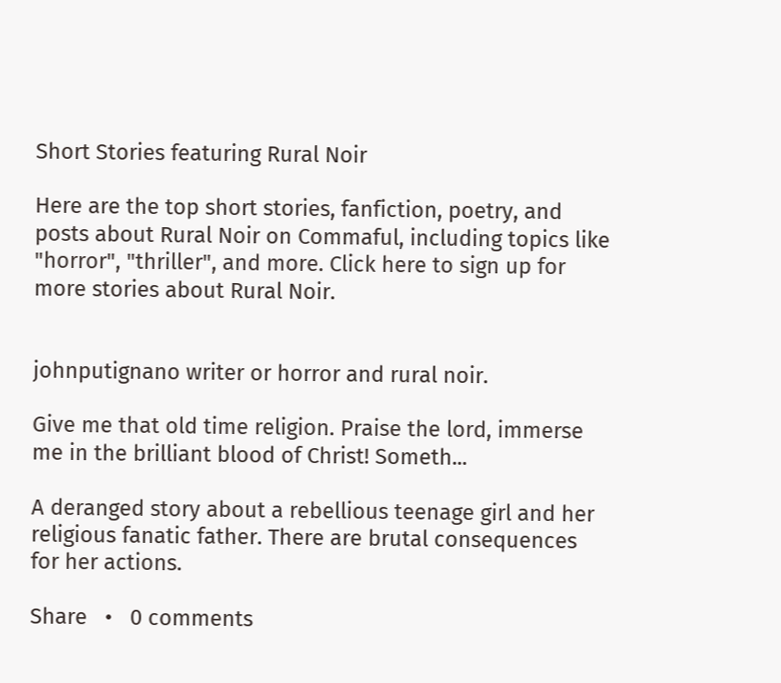Short Stories featuring Rural Noir

Here are the top short stories, fanfiction, poetry, and posts about Rural Noir on Commaful, including topics like "horror", "thriller", and more. Click here to sign up for more stories about Rural Noir.


johnputignano writer or horror and rural noir.

Give me that old time religion. Praise the lord, immerse me in the brilliant blood of Christ! Someth...

A deranged story about a rebellious teenage girl and her religious fanatic father. There are brutal consequences for her actions.

Share   •   0 comments